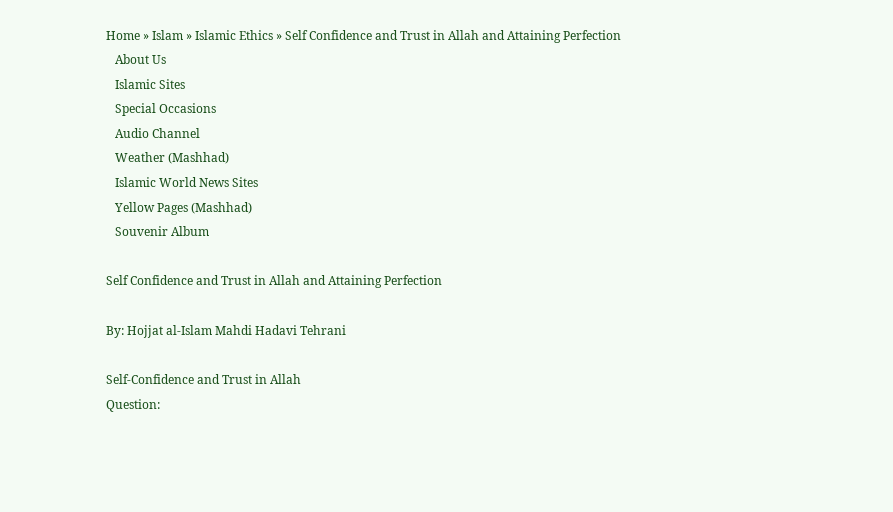Home » Islam » Islamic Ethics » Self Confidence and Trust in Allah and Attaining Perfection
   About Us
   Islamic Sites
   Special Occasions
   Audio Channel
   Weather (Mashhad)
   Islamic World News Sites
   Yellow Pages (Mashhad)
   Souvenir Album

Self Confidence and Trust in Allah and Attaining Perfection

By: Hojjat al-Islam Mahdi Hadavi Tehrani

Self-Confidence and Trust in Allah
Question: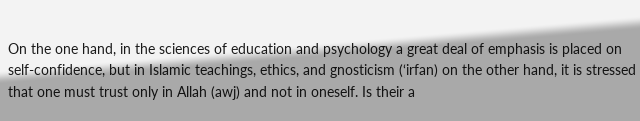On the one hand, in the sciences of education and psychology a great deal of emphasis is placed on self-confidence, but in Islamic teachings, ethics, and gnosticism (‘irfan) on the other hand, it is stressed that one must trust only in Allah (awj) and not in oneself. Is their a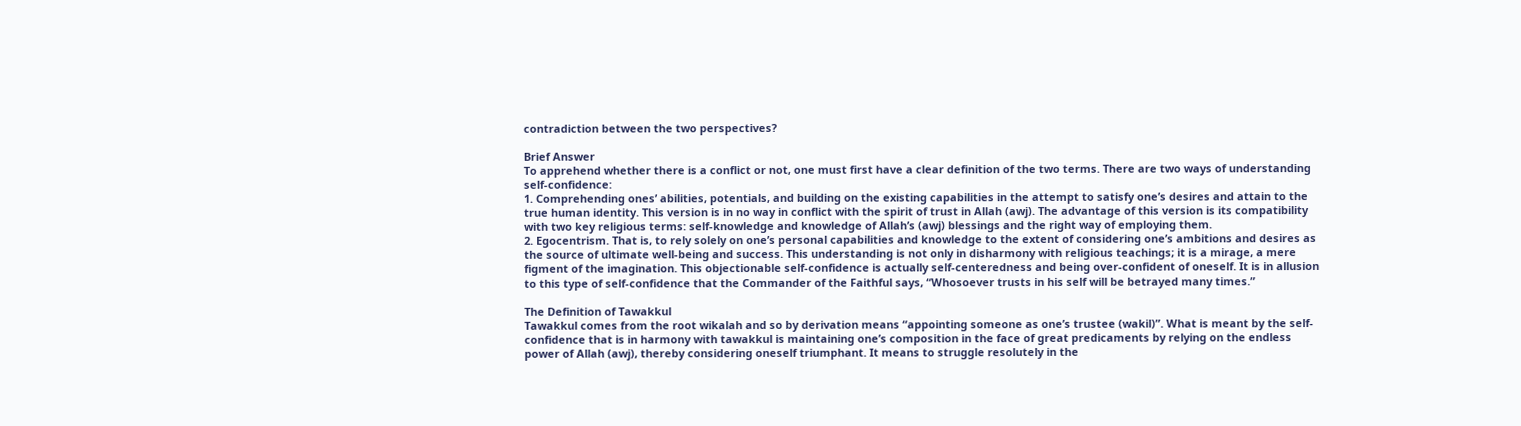contradiction between the two perspectives?

Brief Answer
To apprehend whether there is a conflict or not, one must first have a clear definition of the two terms. There are two ways of understanding self-confidence:
1. Comprehending ones’ abilities, potentials, and building on the existing capabilities in the attempt to satisfy one’s desires and attain to the true human identity. This version is in no way in conflict with the spirit of trust in Allah (awj). The advantage of this version is its compatibility with two key religious terms: self-knowledge and knowledge of Allah’s (awj) blessings and the right way of employing them.
2. Egocentrism. That is, to rely solely on one’s personal capabilities and knowledge to the extent of considering one’s ambitions and desires as the source of ultimate well-being and success. This understanding is not only in disharmony with religious teachings; it is a mirage, a mere figment of the imagination. This objectionable self-confidence is actually self-centeredness and being over-confident of oneself. It is in allusion to this type of self-confidence that the Commander of the Faithful says, “Whosoever trusts in his self will be betrayed many times.”

The Definition of Tawakkul
Tawakkul comes from the root wikalah and so by derivation means “appointing someone as one’s trustee (wakil)”. What is meant by the self-confidence that is in harmony with tawakkul is maintaining one’s composition in the face of great predicaments by relying on the endless power of Allah (awj), thereby considering oneself triumphant. It means to struggle resolutely in the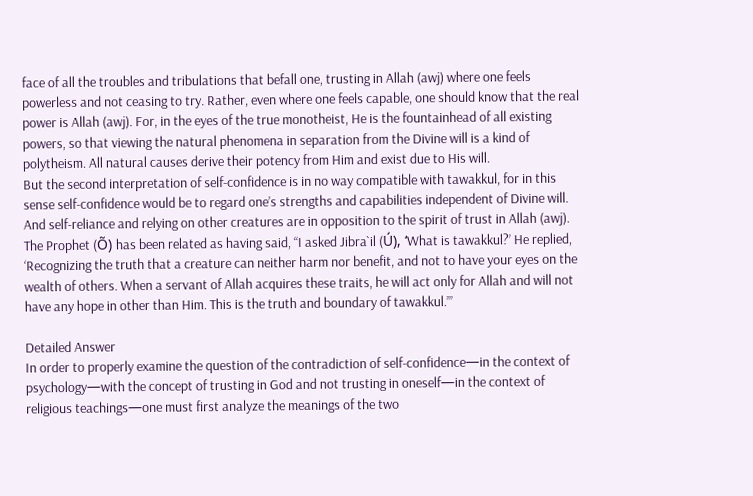face of all the troubles and tribulations that befall one, trusting in Allah (awj) where one feels powerless and not ceasing to try. Rather, even where one feels capable, one should know that the real power is Allah (awj). For, in the eyes of the true monotheist, He is the fountainhead of all existing powers, so that viewing the natural phenomena in separation from the Divine will is a kind of polytheism. All natural causes derive their potency from Him and exist due to His will.
But the second interpretation of self-confidence is in no way compatible with tawakkul, for in this sense self-confidence would be to regard one’s strengths and capabilities independent of Divine will. And self-reliance and relying on other creatures are in opposition to the spirit of trust in Allah (awj).
The Prophet (Õ) has been related as having said, “I asked Jibra`il (Ú), ‘What is tawakkul?’ He replied, ‘Recognizing the truth that a creature can neither harm nor benefit, and not to have your eyes on the wealth of others. When a servant of Allah acquires these traits, he will act only for Allah and will not have any hope in other than Him. This is the truth and boundary of tawakkul.’”

Detailed Answer
In order to properly examine the question of the contradiction of self-confidence—in the context of psychology—with the concept of trusting in God and not trusting in oneself—in the context of religious teachings—one must first analyze the meanings of the two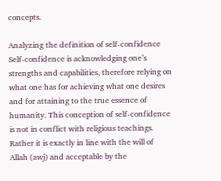concepts.

Analyzing the definition of self-confidence
Self-confidence is acknowledging one’s strengths and capabilities, therefore relying on what one has for achieving what one desires and for attaining to the true essence of humanity. This conception of self-confidence is not in conflict with religious teachings. Rather it is exactly in line with the will of Allah (awj) and acceptable by the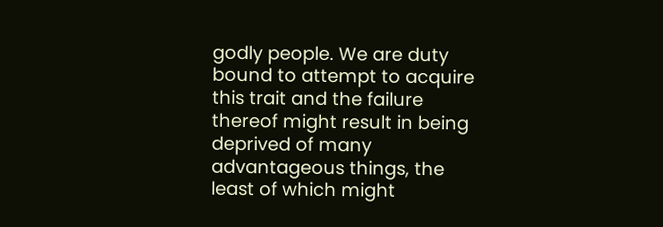godly people. We are duty bound to attempt to acquire this trait and the failure thereof might result in being deprived of many advantageous things, the least of which might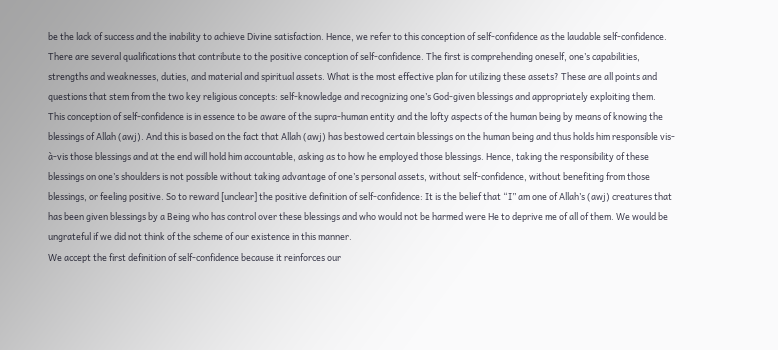be the lack of success and the inability to achieve Divine satisfaction. Hence, we refer to this conception of self-confidence as the laudable self-confidence.
There are several qualifications that contribute to the positive conception of self-confidence. The first is comprehending oneself, one’s capabilities, strengths and weaknesses, duties, and material and spiritual assets. What is the most effective plan for utilizing these assets? These are all points and questions that stem from the two key religious concepts: self-knowledge and recognizing one’s God-given blessings and appropriately exploiting them.
This conception of self-confidence is in essence to be aware of the supra-human entity and the lofty aspects of the human being by means of knowing the blessings of Allah (awj). And this is based on the fact that Allah (awj) has bestowed certain blessings on the human being and thus holds him responsible vis-à-vis those blessings and at the end will hold him accountable, asking as to how he employed those blessings. Hence, taking the responsibility of these blessings on one’s shoulders is not possible without taking advantage of one’s personal assets, without self-confidence, without benefiting from those blessings, or feeling positive. So to reward [unclear] the positive definition of self-confidence: It is the belief that “I” am one of Allah’s (awj) creatures that has been given blessings by a Being who has control over these blessings and who would not be harmed were He to deprive me of all of them. We would be ungrateful if we did not think of the scheme of our existence in this manner.
We accept the first definition of self-confidence because it reinforces our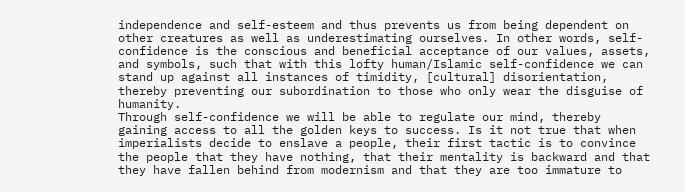independence and self-esteem and thus prevents us from being dependent on other creatures as well as underestimating ourselves. In other words, self-confidence is the conscious and beneficial acceptance of our values, assets, and symbols, such that with this lofty human/Islamic self-confidence we can stand up against all instances of timidity, [cultural] disorientation, thereby preventing our subordination to those who only wear the disguise of humanity.
Through self-confidence we will be able to regulate our mind, thereby gaining access to all the golden keys to success. Is it not true that when imperialists decide to enslave a people, their first tactic is to convince the people that they have nothing, that their mentality is backward and that they have fallen behind from modernism and that they are too immature to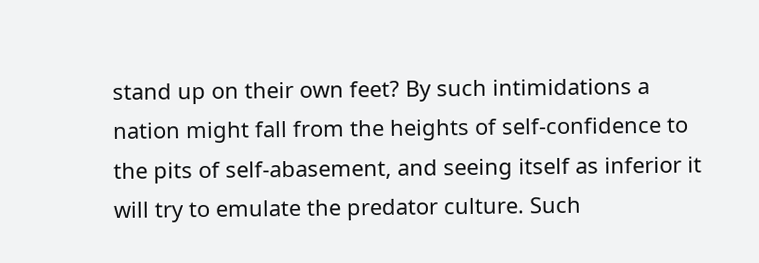stand up on their own feet? By such intimidations a nation might fall from the heights of self-confidence to the pits of self-abasement, and seeing itself as inferior it will try to emulate the predator culture. Such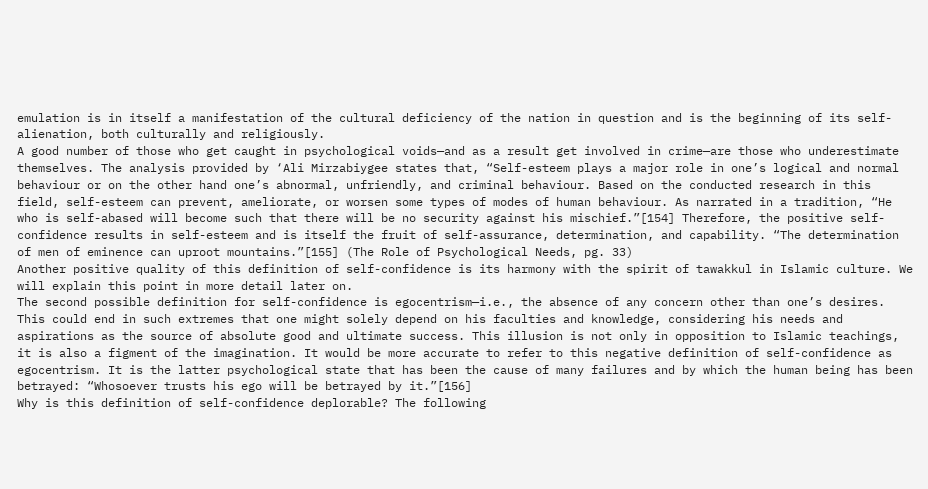emulation is in itself a manifestation of the cultural deficiency of the nation in question and is the beginning of its self-alienation, both culturally and religiously.
A good number of those who get caught in psychological voids—and as a result get involved in crime—are those who underestimate themselves. The analysis provided by ‘Ali Mirzabiygee states that, “Self-esteem plays a major role in one’s logical and normal behaviour or on the other hand one’s abnormal, unfriendly, and criminal behaviour. Based on the conducted research in this field, self-esteem can prevent, ameliorate, or worsen some types of modes of human behaviour. As narrated in a tradition, “He who is self-abased will become such that there will be no security against his mischief.”[154] Therefore, the positive self-confidence results in self-esteem and is itself the fruit of self-assurance, determination, and capability. “The determination of men of eminence can uproot mountains.”[155] (The Role of Psychological Needs, pg. 33)
Another positive quality of this definition of self-confidence is its harmony with the spirit of tawakkul in Islamic culture. We will explain this point in more detail later on.
The second possible definition for self-confidence is egocentrism—i.e., the absence of any concern other than one’s desires. This could end in such extremes that one might solely depend on his faculties and knowledge, considering his needs and aspirations as the source of absolute good and ultimate success. This illusion is not only in opposition to Islamic teachings, it is also a figment of the imagination. It would be more accurate to refer to this negative definition of self-confidence as egocentrism. It is the latter psychological state that has been the cause of many failures and by which the human being has been betrayed: “Whosoever trusts his ego will be betrayed by it.”[156]
Why is this definition of self-confidence deplorable? The following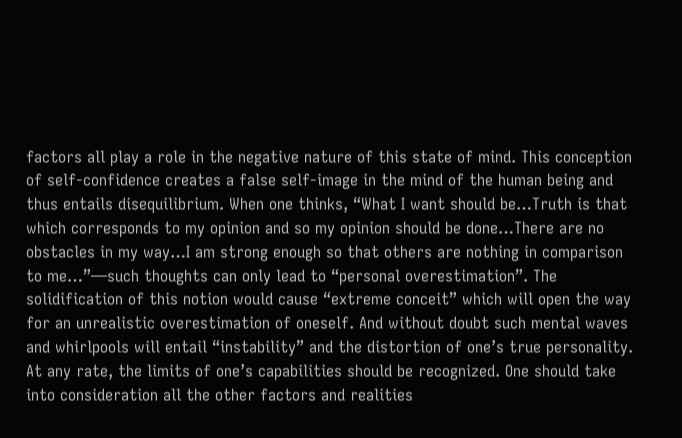factors all play a role in the negative nature of this state of mind. This conception of self-confidence creates a false self-image in the mind of the human being and thus entails disequilibrium. When one thinks, “What I want should be…Truth is that which corresponds to my opinion and so my opinion should be done…There are no obstacles in my way…I am strong enough so that others are nothing in comparison to me…”—such thoughts can only lead to “personal overestimation”. The solidification of this notion would cause “extreme conceit” which will open the way for an unrealistic overestimation of oneself. And without doubt such mental waves and whirlpools will entail “instability” and the distortion of one’s true personality.
At any rate, the limits of one’s capabilities should be recognized. One should take into consideration all the other factors and realities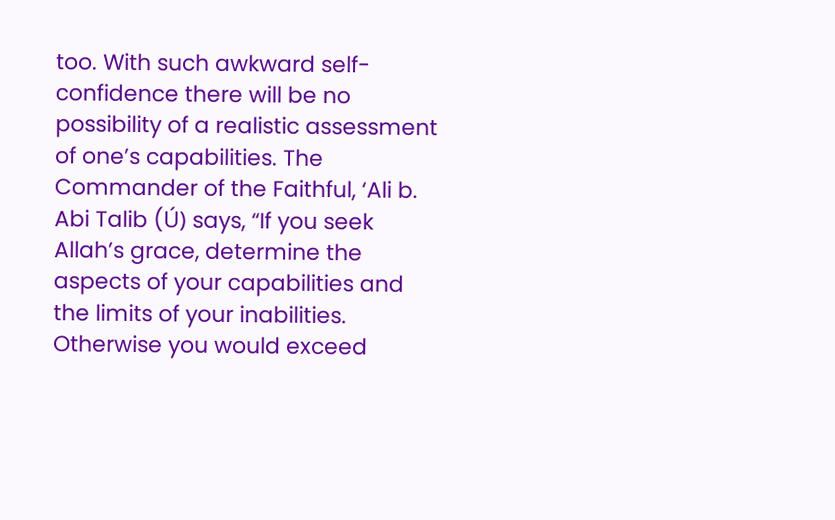too. With such awkward self-confidence there will be no possibility of a realistic assessment of one’s capabilities. The Commander of the Faithful, ‘Ali b. Abi Talib (Ú) says, “If you seek Allah’s grace, determine the aspects of your capabilities and the limits of your inabilities. Otherwise you would exceed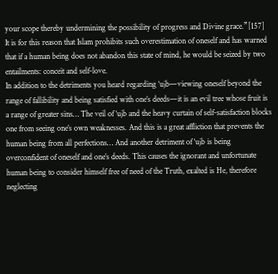your scope thereby undermining the possibility of progress and Divine grace.”[157]
It is for this reason that Islam prohibits such overestimation of oneself and has warned that if a human being does not abandon this state of mind, he would be seized by two entailments: conceit and self-love.
In addition to the detriments you heard regarding ‘ujb—viewing oneself beyond the range of fallibility and being satisfied with one’s deeds—it is an evil tree whose fruit is a range of greater sins… The veil of ‘ujb and the heavy curtain of self-satisfaction blocks one from seeing one’s own weaknesses. And this is a great affliction that prevents the human being from all perfections… And another detriment of ‘ujb is being overconfident of oneself and one’s deeds. This causes the ignorant and unfortunate human being to consider himself free of need of the Truth, exalted is He, therefore neglecting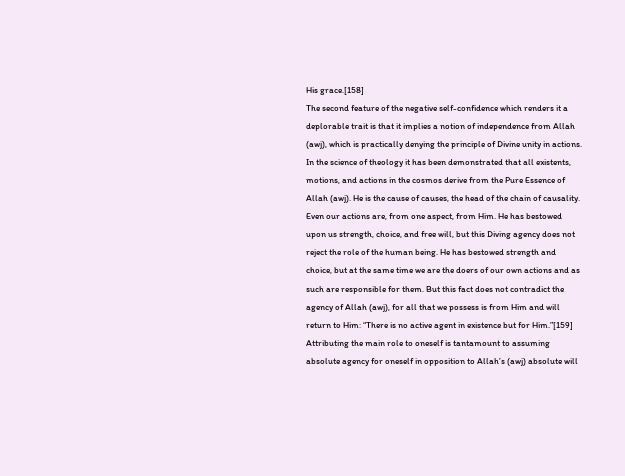His grace.[158]
The second feature of the negative self-confidence which renders it a deplorable trait is that it implies a notion of independence from Allah (awj), which is practically denying the principle of Divine unity in actions. In the science of theology it has been demonstrated that all existents, motions, and actions in the cosmos derive from the Pure Essence of Allah (awj). He is the cause of causes, the head of the chain of causality. Even our actions are, from one aspect, from Him. He has bestowed upon us strength, choice, and free will, but this Diving agency does not reject the role of the human being. He has bestowed strength and choice, but at the same time we are the doers of our own actions and as such are responsible for them. But this fact does not contradict the agency of Allah (awj), for all that we possess is from Him and will return to Him: “There is no active agent in existence but for Him.”[159] Attributing the main role to oneself is tantamount to assuming absolute agency for oneself in opposition to Allah’s (awj) absolute will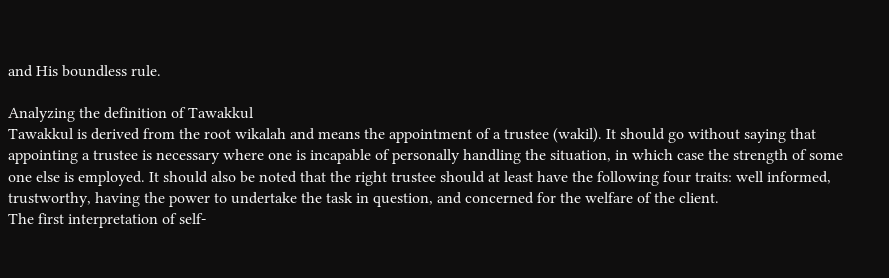and His boundless rule.

Analyzing the definition of Tawakkul
Tawakkul is derived from the root wikalah and means the appointment of a trustee (wakil). It should go without saying that appointing a trustee is necessary where one is incapable of personally handling the situation, in which case the strength of some one else is employed. It should also be noted that the right trustee should at least have the following four traits: well informed, trustworthy, having the power to undertake the task in question, and concerned for the welfare of the client.
The first interpretation of self-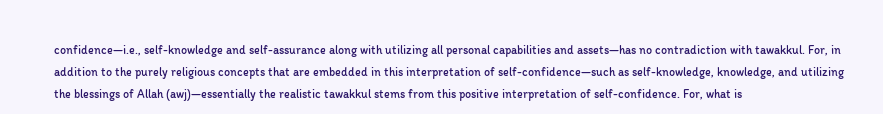confidence—i.e., self-knowledge and self-assurance along with utilizing all personal capabilities and assets—has no contradiction with tawakkul. For, in addition to the purely religious concepts that are embedded in this interpretation of self-confidence—such as self-knowledge, knowledge, and utilizing the blessings of Allah (awj)—essentially the realistic tawakkul stems from this positive interpretation of self-confidence. For, what is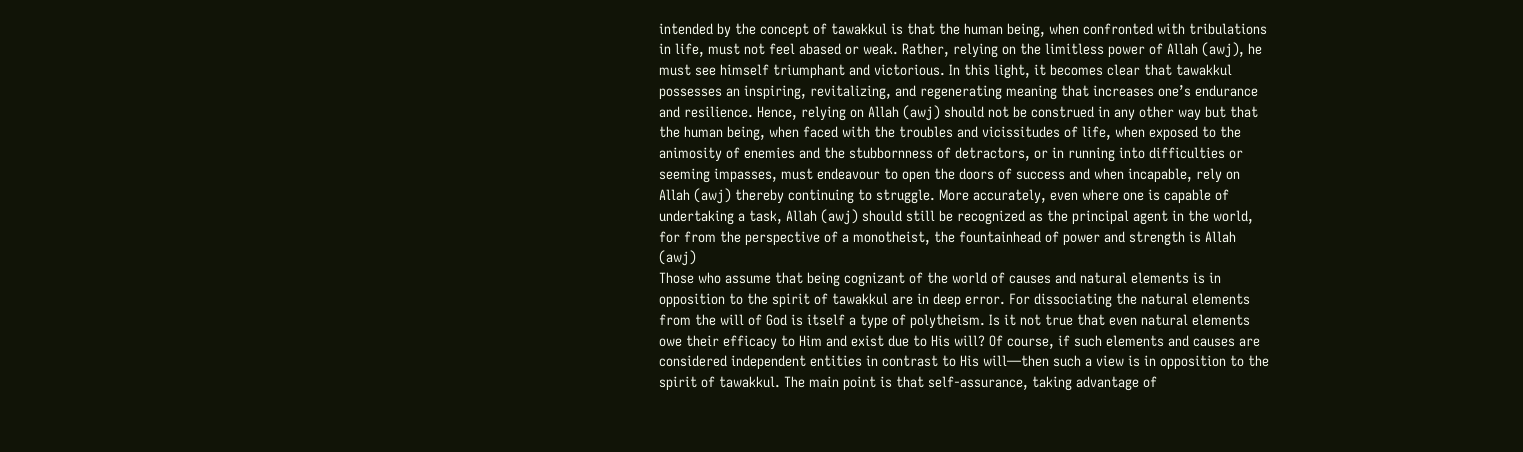intended by the concept of tawakkul is that the human being, when confronted with tribulations in life, must not feel abased or weak. Rather, relying on the limitless power of Allah (awj), he must see himself triumphant and victorious. In this light, it becomes clear that tawakkul possesses an inspiring, revitalizing, and regenerating meaning that increases one’s endurance and resilience. Hence, relying on Allah (awj) should not be construed in any other way but that the human being, when faced with the troubles and vicissitudes of life, when exposed to the animosity of enemies and the stubbornness of detractors, or in running into difficulties or seeming impasses, must endeavour to open the doors of success and when incapable, rely on Allah (awj) thereby continuing to struggle. More accurately, even where one is capable of undertaking a task, Allah (awj) should still be recognized as the principal agent in the world, for from the perspective of a monotheist, the fountainhead of power and strength is Allah (awj)
Those who assume that being cognizant of the world of causes and natural elements is in opposition to the spirit of tawakkul are in deep error. For dissociating the natural elements from the will of God is itself a type of polytheism. Is it not true that even natural elements owe their efficacy to Him and exist due to His will? Of course, if such elements and causes are considered independent entities in contrast to His will—then such a view is in opposition to the spirit of tawakkul. The main point is that self-assurance, taking advantage of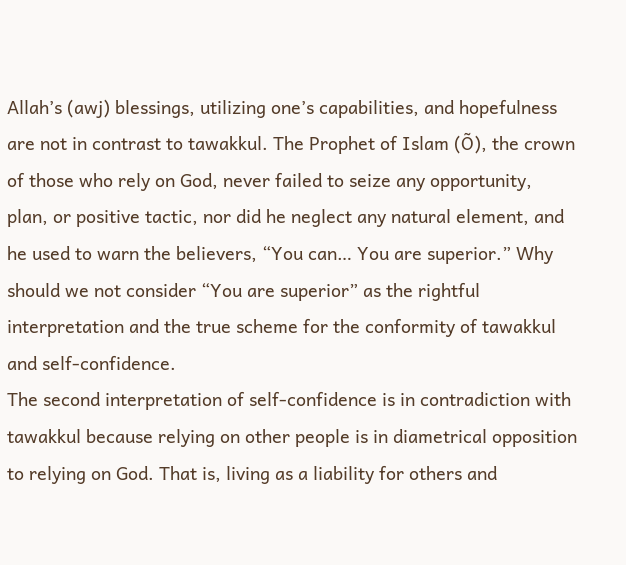Allah’s (awj) blessings, utilizing one’s capabilities, and hopefulness are not in contrast to tawakkul. The Prophet of Islam (Õ), the crown of those who rely on God, never failed to seize any opportunity, plan, or positive tactic, nor did he neglect any natural element, and he used to warn the believers, “You can… You are superior.” Why should we not consider “You are superior” as the rightful interpretation and the true scheme for the conformity of tawakkul and self-confidence.
The second interpretation of self-confidence is in contradiction with tawakkul because relying on other people is in diametrical opposition to relying on God. That is, living as a liability for others and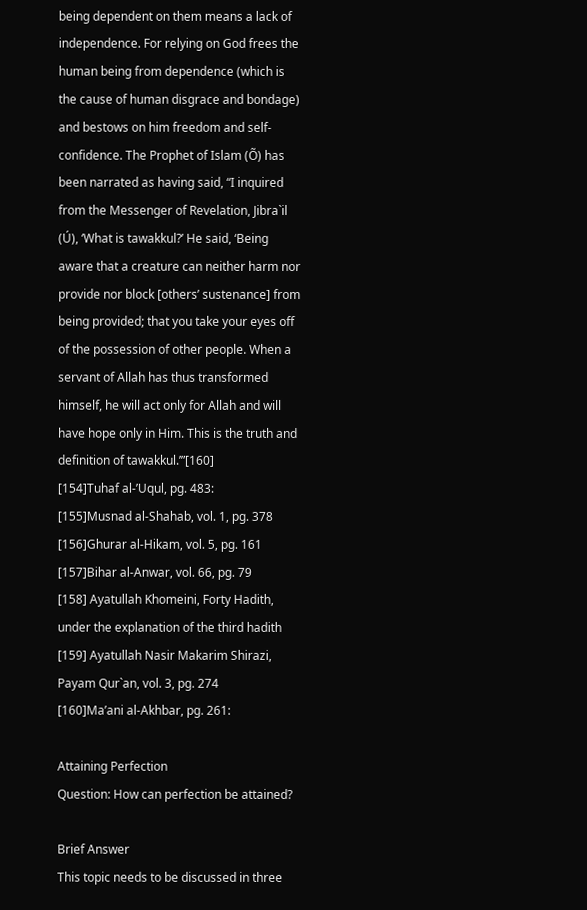being dependent on them means a lack of independence. For relying on God frees the human being from dependence (which is the cause of human disgrace and bondage) and bestows on him freedom and self-confidence. The Prophet of Islam (Õ) has been narrated as having said, “I inquired from the Messenger of Revelation, Jibra`il (Ú), ‘What is tawakkul?’ He said, ‘Being aware that a creature can neither harm nor provide nor block [others’ sustenance] from being provided; that you take your eyes off of the possession of other people. When a servant of Allah has thus transformed himself, he will act only for Allah and will have hope only in Him. This is the truth and definition of tawakkul.’”[160]
[154]Tuhaf al-’Uqul, pg. 483:
[155]Musnad al-Shahab, vol. 1, pg. 378
[156]Ghurar al-Hikam, vol. 5, pg. 161
[157]Bihar al-Anwar, vol. 66, pg. 79
[158] Ayatullah Khomeini, Forty Hadith, under the explanation of the third hadith
[159] Ayatullah Nasir Makarim Shirazi, Payam Qur`an, vol. 3, pg. 274
[160]Ma’ani al-Akhbar, pg. 261:

Attaining Perfection
Question: How can perfection be attained?

Brief Answer
This topic needs to be discussed in three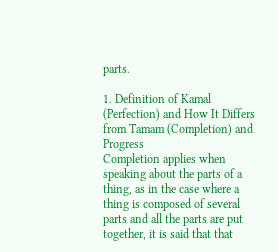parts.

1. Definition of Kamal (Perfection) and How It Differs from Tamam (Completion) and Progress
Completion applies when speaking about the parts of a thing, as in the case where a thing is composed of several parts and all the parts are put together, it is said that that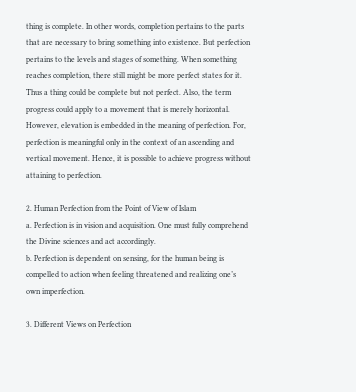thing is complete. In other words, completion pertains to the parts that are necessary to bring something into existence. But perfection pertains to the levels and stages of something. When something reaches completion, there still might be more perfect states for it. Thus a thing could be complete but not perfect. Also, the term progress could apply to a movement that is merely horizontal. However, elevation is embedded in the meaning of perfection. For, perfection is meaningful only in the context of an ascending and vertical movement. Hence, it is possible to achieve progress without attaining to perfection.

2. Human Perfection from the Point of View of Islam
a. Perfection is in vision and acquisition. One must fully comprehend the Divine sciences and act accordingly.
b. Perfection is dependent on sensing, for the human being is compelled to action when feeling threatened and realizing one’s own imperfection.

3. Different Views on Perfection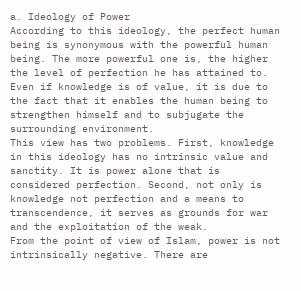a. Ideology of Power
According to this ideology, the perfect human being is synonymous with the powerful human being. The more powerful one is, the higher the level of perfection he has attained to. Even if knowledge is of value, it is due to the fact that it enables the human being to strengthen himself and to subjugate the surrounding environment.
This view has two problems. First, knowledge in this ideology has no intrinsic value and sanctity. It is power alone that is considered perfection. Second, not only is knowledge not perfection and a means to transcendence, it serves as grounds for war and the exploitation of the weak.
From the point of view of Islam, power is not intrinsically negative. There are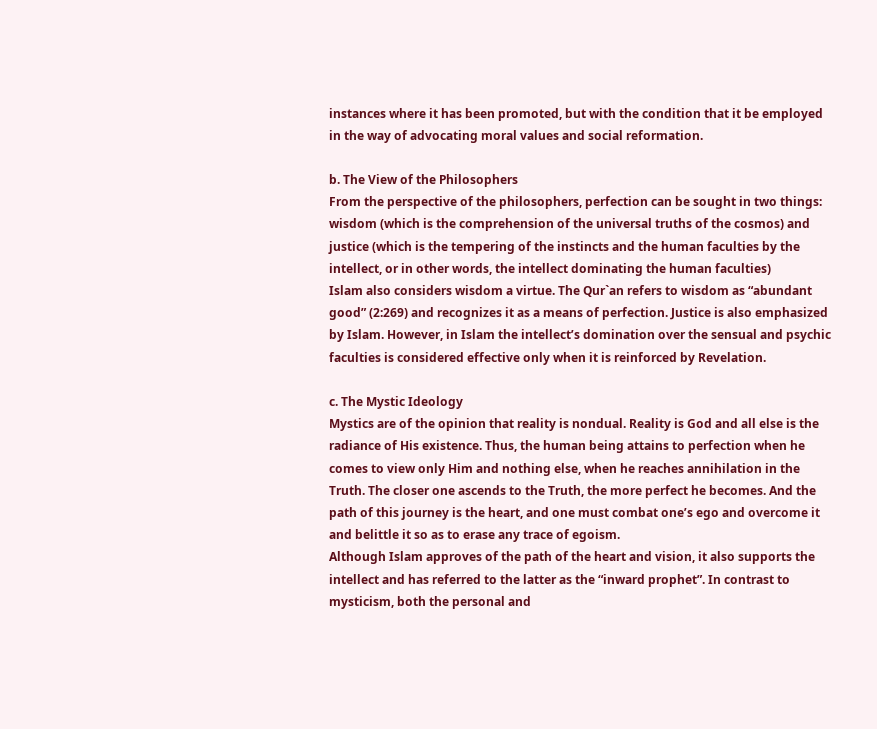instances where it has been promoted, but with the condition that it be employed in the way of advocating moral values and social reformation.

b. The View of the Philosophers
From the perspective of the philosophers, perfection can be sought in two things: wisdom (which is the comprehension of the universal truths of the cosmos) and justice (which is the tempering of the instincts and the human faculties by the intellect, or in other words, the intellect dominating the human faculties)
Islam also considers wisdom a virtue. The Qur`an refers to wisdom as “abundant good” (2:269) and recognizes it as a means of perfection. Justice is also emphasized by Islam. However, in Islam the intellect’s domination over the sensual and psychic faculties is considered effective only when it is reinforced by Revelation.

c. The Mystic Ideology
Mystics are of the opinion that reality is nondual. Reality is God and all else is the radiance of His existence. Thus, the human being attains to perfection when he comes to view only Him and nothing else, when he reaches annihilation in the Truth. The closer one ascends to the Truth, the more perfect he becomes. And the path of this journey is the heart, and one must combat one’s ego and overcome it and belittle it so as to erase any trace of egoism.
Although Islam approves of the path of the heart and vision, it also supports the intellect and has referred to the latter as the “inward prophet”. In contrast to mysticism, both the personal and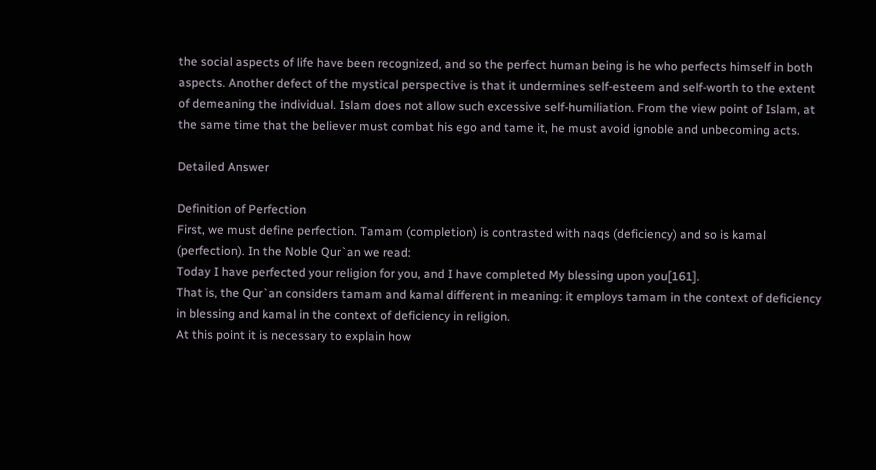the social aspects of life have been recognized, and so the perfect human being is he who perfects himself in both aspects. Another defect of the mystical perspective is that it undermines self-esteem and self-worth to the extent of demeaning the individual. Islam does not allow such excessive self-humiliation. From the view point of Islam, at the same time that the believer must combat his ego and tame it, he must avoid ignoble and unbecoming acts.

Detailed Answer

Definition of Perfection
First, we must define perfection. Tamam (completion) is contrasted with naqs (deficiency) and so is kamal (perfection). In the Noble Qur`an we read:
Today I have perfected your religion for you, and I have completed My blessing upon you[161].
That is, the Qur`an considers tamam and kamal different in meaning: it employs tamam in the context of deficiency in blessing and kamal in the context of deficiency in religion.
At this point it is necessary to explain how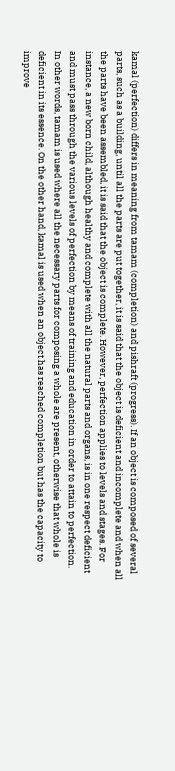kamal (perfection) differs in meaning from tamam (completion) and pishraft (progress). If an object is composed of several parts, such as a building, until all the parts are put together, it is said that the object is deficient and incomplete and when all the parts have been assembled, it is said that the object is complete. However, perfection applies to levels and stages. For instance, a new born child, although healthy and complete with all the natural parts and organs, is in one respect deficient and must pass through the various levels of perfection by means of training and education in order to attain to perfection.
In other words, tamam is used where all the necessary parts for composing a whole are present, otherwise that whole is deficient in its essence. On the other hand, kamal is used when an object has reached completion but has the capacity to improve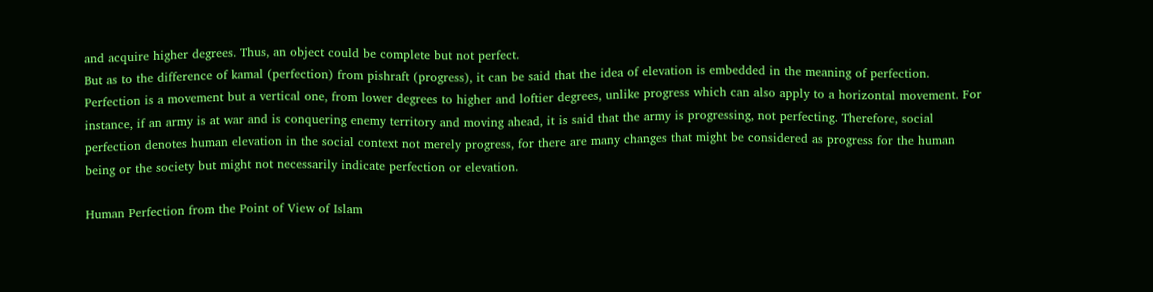and acquire higher degrees. Thus, an object could be complete but not perfect.
But as to the difference of kamal (perfection) from pishraft (progress), it can be said that the idea of elevation is embedded in the meaning of perfection. Perfection is a movement but a vertical one, from lower degrees to higher and loftier degrees, unlike progress which can also apply to a horizontal movement. For instance, if an army is at war and is conquering enemy territory and moving ahead, it is said that the army is progressing, not perfecting. Therefore, social perfection denotes human elevation in the social context not merely progress, for there are many changes that might be considered as progress for the human being or the society but might not necessarily indicate perfection or elevation.

Human Perfection from the Point of View of Islam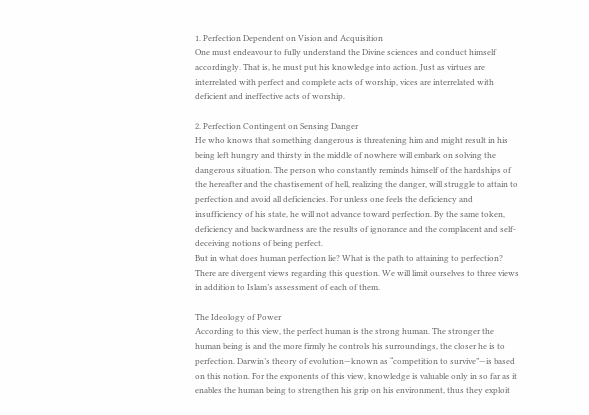1. Perfection Dependent on Vision and Acquisition
One must endeavour to fully understand the Divine sciences and conduct himself accordingly. That is, he must put his knowledge into action. Just as virtues are interrelated with perfect and complete acts of worship, vices are interrelated with deficient and ineffective acts of worship.

2. Perfection Contingent on Sensing Danger
He who knows that something dangerous is threatening him and might result in his being left hungry and thirsty in the middle of nowhere will embark on solving the dangerous situation. The person who constantly reminds himself of the hardships of the hereafter and the chastisement of hell, realizing the danger, will struggle to attain to perfection and avoid all deficiencies. For unless one feels the deficiency and insufficiency of his state, he will not advance toward perfection. By the same token, deficiency and backwardness are the results of ignorance and the complacent and self-deceiving notions of being perfect.
But in what does human perfection lie? What is the path to attaining to perfection? There are divergent views regarding this question. We will limit ourselves to three views in addition to Islam’s assessment of each of them.

The Ideology of Power
According to this view, the perfect human is the strong human. The stronger the human being is and the more firmly he controls his surroundings, the closer he is to perfection. Darwin’s theory of evolution—known as “competition to survive”—is based on this notion. For the exponents of this view, knowledge is valuable only in so far as it enables the human being to strengthen his grip on his environment, thus they exploit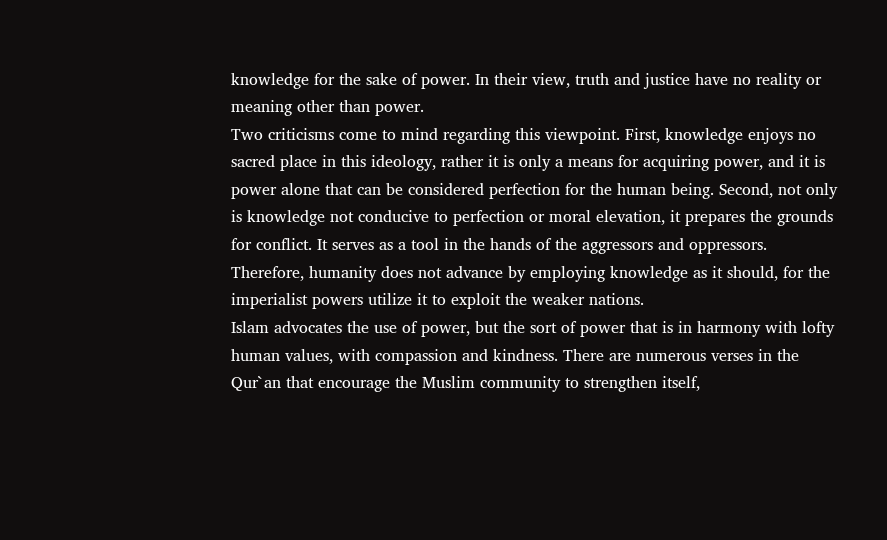knowledge for the sake of power. In their view, truth and justice have no reality or meaning other than power.
Two criticisms come to mind regarding this viewpoint. First, knowledge enjoys no sacred place in this ideology, rather it is only a means for acquiring power, and it is power alone that can be considered perfection for the human being. Second, not only is knowledge not conducive to perfection or moral elevation, it prepares the grounds for conflict. It serves as a tool in the hands of the aggressors and oppressors. Therefore, humanity does not advance by employing knowledge as it should, for the imperialist powers utilize it to exploit the weaker nations.
Islam advocates the use of power, but the sort of power that is in harmony with lofty human values, with compassion and kindness. There are numerous verses in the Qur`an that encourage the Muslim community to strengthen itself,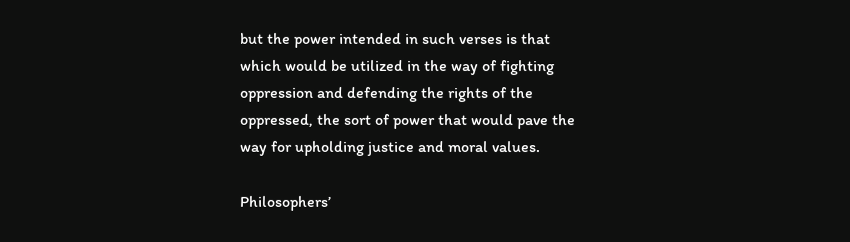but the power intended in such verses is that which would be utilized in the way of fighting oppression and defending the rights of the oppressed, the sort of power that would pave the way for upholding justice and moral values.

Philosophers’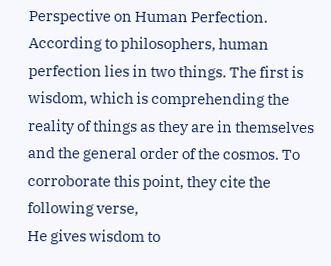Perspective on Human Perfection.
According to philosophers, human perfection lies in two things. The first is wisdom, which is comprehending the reality of things as they are in themselves and the general order of the cosmos. To corroborate this point, they cite the following verse,
He gives wisdom to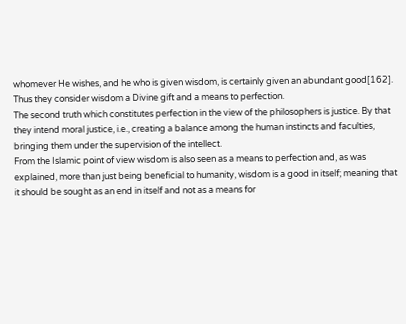whomever He wishes, and he who is given wisdom, is certainly given an abundant good[162].
Thus they consider wisdom a Divine gift and a means to perfection.
The second truth which constitutes perfection in the view of the philosophers is justice. By that they intend moral justice, i.e., creating a balance among the human instincts and faculties, bringing them under the supervision of the intellect.
From the Islamic point of view wisdom is also seen as a means to perfection and, as was explained, more than just being beneficial to humanity, wisdom is a good in itself; meaning that it should be sought as an end in itself and not as a means for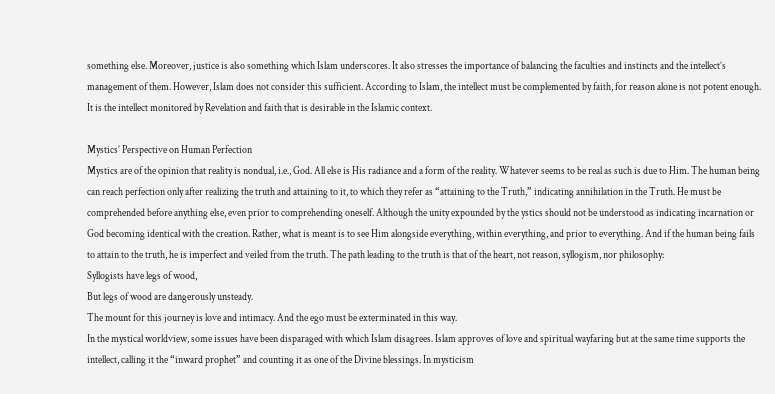something else. Moreover, justice is also something which Islam underscores. It also stresses the importance of balancing the faculties and instincts and the intellect’s management of them. However, Islam does not consider this sufficient. According to Islam, the intellect must be complemented by faith, for reason alone is not potent enough. It is the intellect monitored by Revelation and faith that is desirable in the Islamic context.

Mystics’ Perspective on Human Perfection
Mystics are of the opinion that reality is nondual, i.e., God. All else is His radiance and a form of the reality. Whatever seems to be real as such is due to Him. The human being can reach perfection only after realizing the truth and attaining to it, to which they refer as “attaining to the Truth,” indicating annihilation in the Truth. He must be comprehended before anything else, even prior to comprehending oneself. Although the unity expounded by the ystics should not be understood as indicating incarnation or God becoming identical with the creation. Rather, what is meant is to see Him alongside everything, within everything, and prior to everything. And if the human being fails to attain to the truth, he is imperfect and veiled from the truth. The path leading to the truth is that of the heart, not reason, syllogism, nor philosophy:
Syllogists have legs of wood,
But legs of wood are dangerously unsteady.
The mount for this journey is love and intimacy. And the ego must be exterminated in this way.
In the mystical worldview, some issues have been disparaged with which Islam disagrees. Islam approves of love and spiritual wayfaring but at the same time supports the intellect, calling it the “inward prophet” and counting it as one of the Divine blessings. In mysticism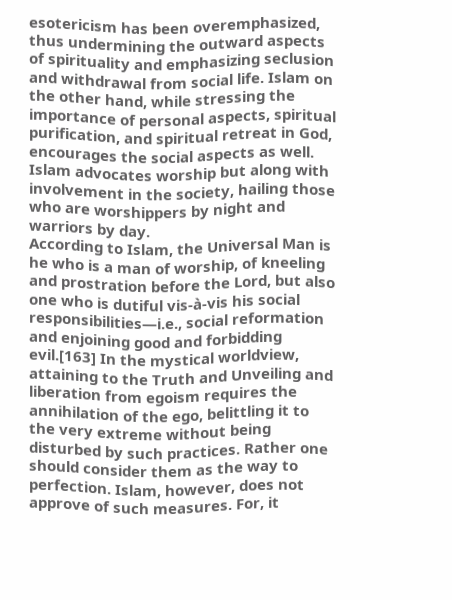esotericism has been overemphasized, thus undermining the outward aspects of spirituality and emphasizing seclusion and withdrawal from social life. Islam on the other hand, while stressing the importance of personal aspects, spiritual purification, and spiritual retreat in God, encourages the social aspects as well. Islam advocates worship but along with involvement in the society, hailing those who are worshippers by night and warriors by day.
According to Islam, the Universal Man is he who is a man of worship, of kneeling and prostration before the Lord, but also one who is dutiful vis-à-vis his social responsibilities—i.e., social reformation and enjoining good and forbidding evil.[163] In the mystical worldview, attaining to the Truth and Unveiling and liberation from egoism requires the annihilation of the ego, belittling it to the very extreme without being disturbed by such practices. Rather one should consider them as the way to perfection. Islam, however, does not approve of such measures. For, it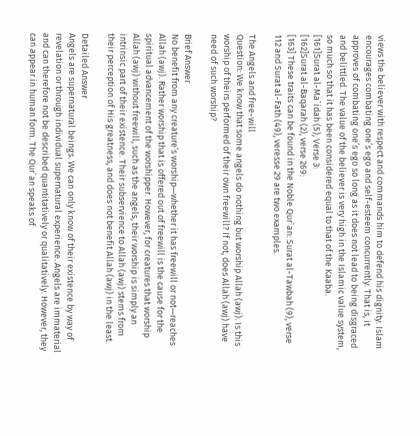views the believer with respect and commands him to defend his dignity. Islam encourages combating one’s ego and self-esteem concurrently. That is, it approves of combating one’s ego so long as it does not lead to being disgraced and belittled. The value of the believer is very high in the Islamic value system, so much so that it has been considered equal to that of the Kaaba.
[161]Surat al-Ma`idah (5), Verse 3:
[162]Surat al-Baqarah (2), verse 269:
[163] These traits can be found in the Noble Qur`an: Surat al-Tawbah (9), verse 112 and Surat al-Fath (49), veresse 29 are two examples.

The Angels and free-will
Question: We know that some angels do nothing but worship Allah (awj). Is this worship of theirs performed of their own freewill? If not, does Allah (awj) have need of such worship?

Brief Answer
No benefit from any creature’s worship—whether it has freewill or not—reaches Allah (awj). Rather worship that is offered out of freewill is the cause for the spiritual advancement of the worshipper. However, for creatures that worship Allah (awj) without freewill, such as the angels, their worship is simply an intrinsic part of their existence. Their subservience to Allah (awj) stems from their perception of His greatness, and does not benefit Allah (awj) in the least.

Detailed Answer
Angels are supernatural beings. We can only know of their existence by way of revelation or through individual supernatural experience. Angels are immaterial and can therefore not be described quantitatively or qualitatively. However, they can appear in human form. The Qur`an speaks of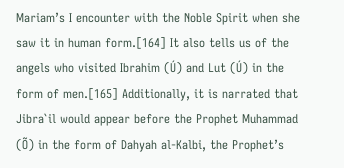Mariam’s I encounter with the Noble Spirit when she saw it in human form.[164] It also tells us of the angels who visited Ibrahim (Ú) and Lut (Ú) in the form of men.[165] Additionally, it is narrated that Jibra`il would appear before the Prophet Muhammad (Õ) in the form of Dahyah al-Kalbi, the Prophet’s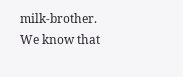milk-brother.
We know that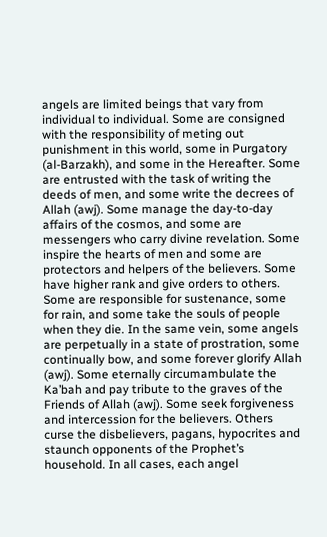angels are limited beings that vary from individual to individual. Some are consigned with the responsibility of meting out punishment in this world, some in Purgatory (al-Barzakh), and some in the Hereafter. Some are entrusted with the task of writing the deeds of men, and some write the decrees of Allah (awj). Some manage the day-to-day affairs of the cosmos, and some are messengers who carry divine revelation. Some inspire the hearts of men and some are protectors and helpers of the believers. Some have higher rank and give orders to others. Some are responsible for sustenance, some for rain, and some take the souls of people when they die. In the same vein, some angels are perpetually in a state of prostration, some continually bow, and some forever glorify Allah (awj). Some eternally circumambulate the Ka’bah and pay tribute to the graves of the Friends of Allah (awj). Some seek forgiveness and intercession for the believers. Others curse the disbelievers, pagans, hypocrites and staunch opponents of the Prophet’s household. In all cases, each angel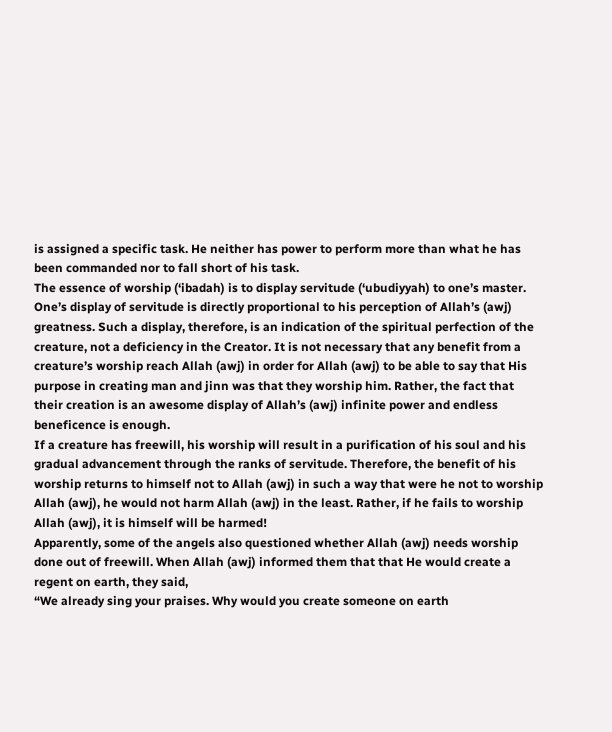is assigned a specific task. He neither has power to perform more than what he has been commanded nor to fall short of his task.
The essence of worship (‘ibadah) is to display servitude (‘ubudiyyah) to one’s master. One’s display of servitude is directly proportional to his perception of Allah’s (awj) greatness. Such a display, therefore, is an indication of the spiritual perfection of the creature, not a deficiency in the Creator. It is not necessary that any benefit from a creature’s worship reach Allah (awj) in order for Allah (awj) to be able to say that His purpose in creating man and jinn was that they worship him. Rather, the fact that their creation is an awesome display of Allah’s (awj) infinite power and endless beneficence is enough.
If a creature has freewill, his worship will result in a purification of his soul and his gradual advancement through the ranks of servitude. Therefore, the benefit of his worship returns to himself not to Allah (awj) in such a way that were he not to worship Allah (awj), he would not harm Allah (awj) in the least. Rather, if he fails to worship Allah (awj), it is himself will be harmed!
Apparently, some of the angels also questioned whether Allah (awj) needs worship done out of freewill. When Allah (awj) informed them that that He would create a regent on earth, they said,
“We already sing your praises. Why would you create someone on earth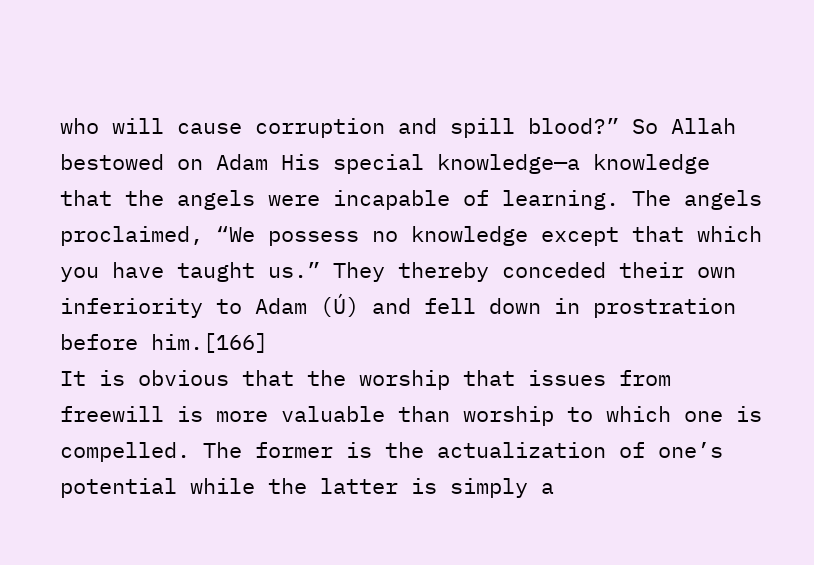who will cause corruption and spill blood?” So Allah bestowed on Adam His special knowledge—a knowledge that the angels were incapable of learning. The angels proclaimed, “We possess no knowledge except that which you have taught us.” They thereby conceded their own inferiority to Adam (Ú) and fell down in prostration before him.[166]
It is obvious that the worship that issues from freewill is more valuable than worship to which one is compelled. The former is the actualization of one’s potential while the latter is simply a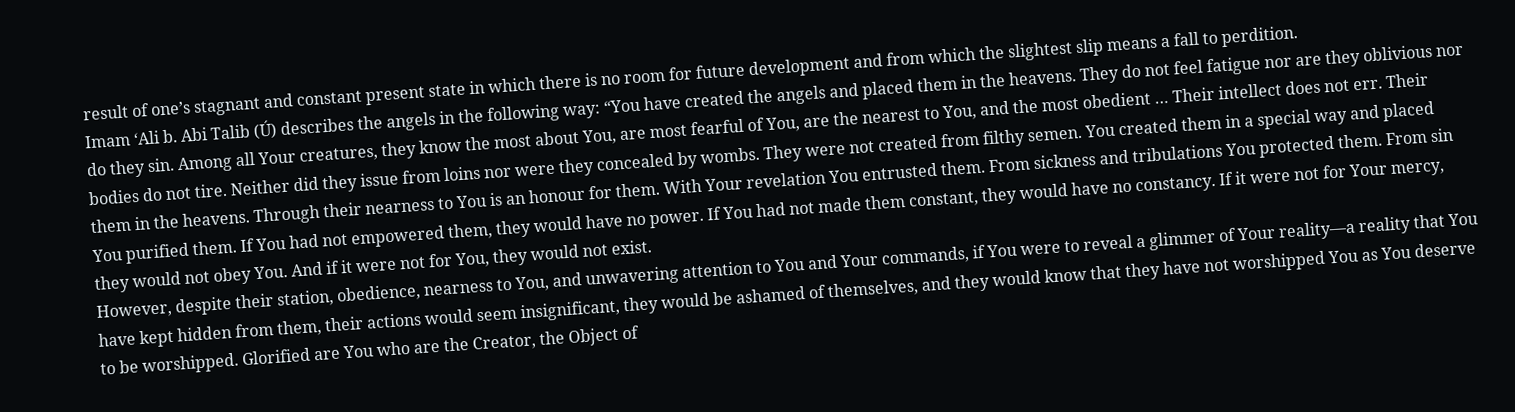result of one’s stagnant and constant present state in which there is no room for future development and from which the slightest slip means a fall to perdition.
Imam ‘Ali b. Abi Talib (Ú) describes the angels in the following way: “You have created the angels and placed them in the heavens. They do not feel fatigue nor are they oblivious nor do they sin. Among all Your creatures, they know the most about You, are most fearful of You, are the nearest to You, and the most obedient … Their intellect does not err. Their bodies do not tire. Neither did they issue from loins nor were they concealed by wombs. They were not created from filthy semen. You created them in a special way and placed them in the heavens. Through their nearness to You is an honour for them. With Your revelation You entrusted them. From sickness and tribulations You protected them. From sin You purified them. If You had not empowered them, they would have no power. If You had not made them constant, they would have no constancy. If it were not for Your mercy, they would not obey You. And if it were not for You, they would not exist.
However, despite their station, obedience, nearness to You, and unwavering attention to You and Your commands, if You were to reveal a glimmer of Your reality—a reality that You have kept hidden from them, their actions would seem insignificant, they would be ashamed of themselves, and they would know that they have not worshipped You as You deserve to be worshipped. Glorified are You who are the Creator, the Object of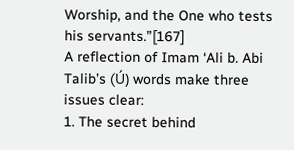Worship, and the One who tests his servants.”[167]
A reflection of Imam ‘Ali b. Abi Talib’s (Ú) words make three issues clear:
1. The secret behind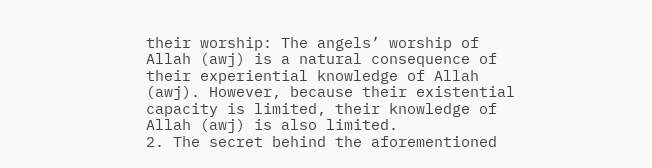their worship: The angels’ worship of Allah (awj) is a natural consequence of their experiential knowledge of Allah (awj). However, because their existential capacity is limited, their knowledge of Allah (awj) is also limited.
2. The secret behind the aforementioned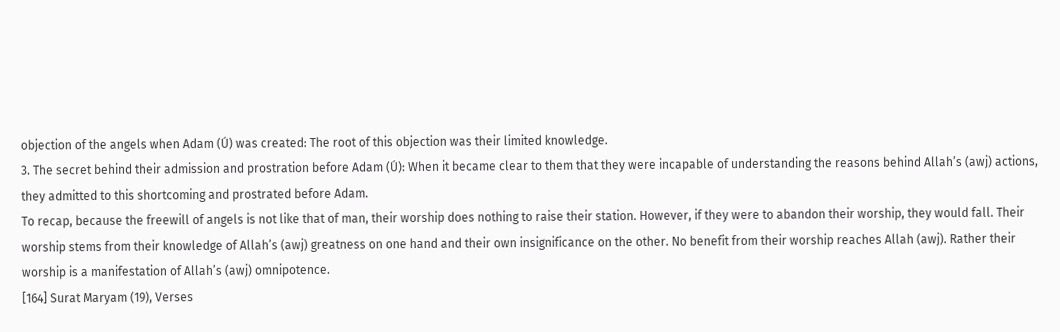objection of the angels when Adam (Ú) was created: The root of this objection was their limited knowledge.
3. The secret behind their admission and prostration before Adam (Ú): When it became clear to them that they were incapable of understanding the reasons behind Allah’s (awj) actions, they admitted to this shortcoming and prostrated before Adam.
To recap, because the freewill of angels is not like that of man, their worship does nothing to raise their station. However, if they were to abandon their worship, they would fall. Their worship stems from their knowledge of Allah’s (awj) greatness on one hand and their own insignificance on the other. No benefit from their worship reaches Allah (awj). Rather their worship is a manifestation of Allah’s (awj) omnipotence.
[164] Surat Maryam (19), Verses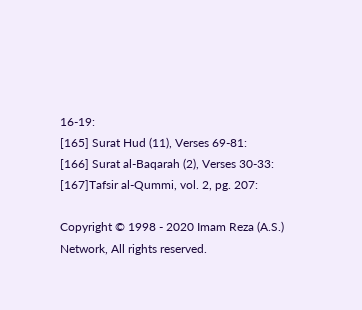16-19:
[165] Surat Hud (11), Verses 69-81:
[166] Surat al-Baqarah (2), Verses 30-33:
[167]Tafsir al-Qummi, vol. 2, pg. 207:

Copyright © 1998 - 2020 Imam Reza (A.S.) Network, All rights reserved.